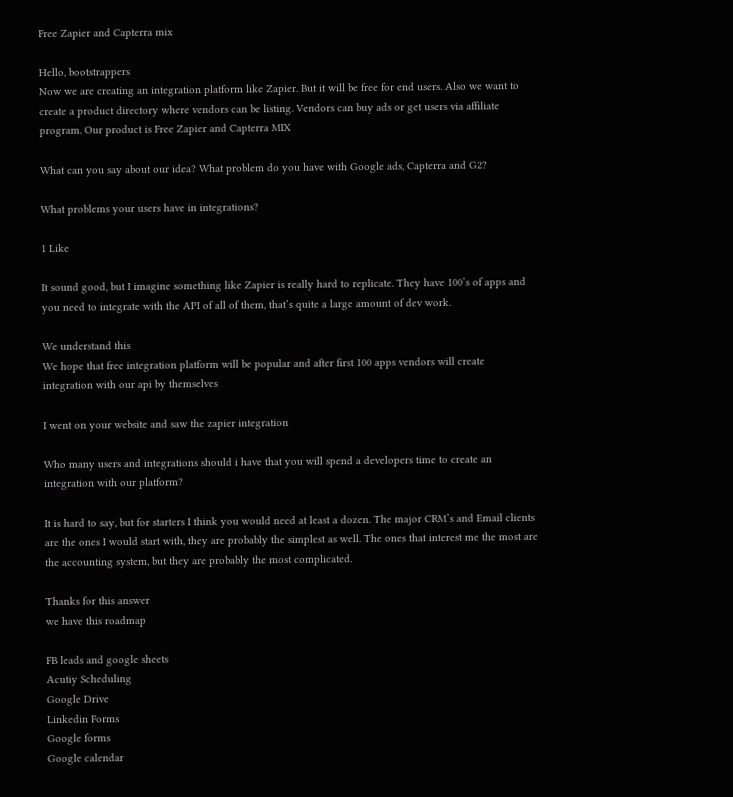Free Zapier and Capterra mix

Hello, bootstrappers
Now we are creating an integration platform like Zapier. But it will be free for end users. Also we want to create a product directory where vendors can be listing. Vendors can buy ads or get users via affiliate program. Our product is Free Zapier and Capterra MIX

What can you say about our idea? What problem do you have with Google ads, Capterra and G2?

What problems your users have in integrations?

1 Like

It sound good, but I imagine something like Zapier is really hard to replicate. They have 100’s of apps and you need to integrate with the API of all of them, that’s quite a large amount of dev work.

We understand this
We hope that free integration platform will be popular and after first 100 apps vendors will create integration with our api by themselves

I went on your website and saw the zapier integration

Who many users and integrations should i have that you will spend a developers time to create an integration with our platform?

It is hard to say, but for starters I think you would need at least a dozen. The major CRM’s and Email clients are the ones I would start with, they are probably the simplest as well. The ones that interest me the most are the accounting system, but they are probably the most complicated.

Thanks for this answer
we have this roadmap

FB leads and google sheets
Acutiy Scheduling
Google Drive
Linkedin Forms
Google forms
Google calendar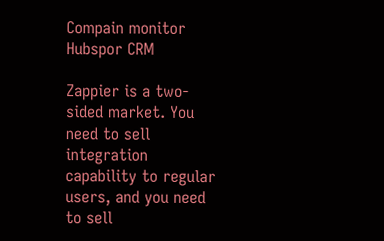Compain monitor
Hubspor CRM

Zappier is a two-sided market. You need to sell integration capability to regular users, and you need to sell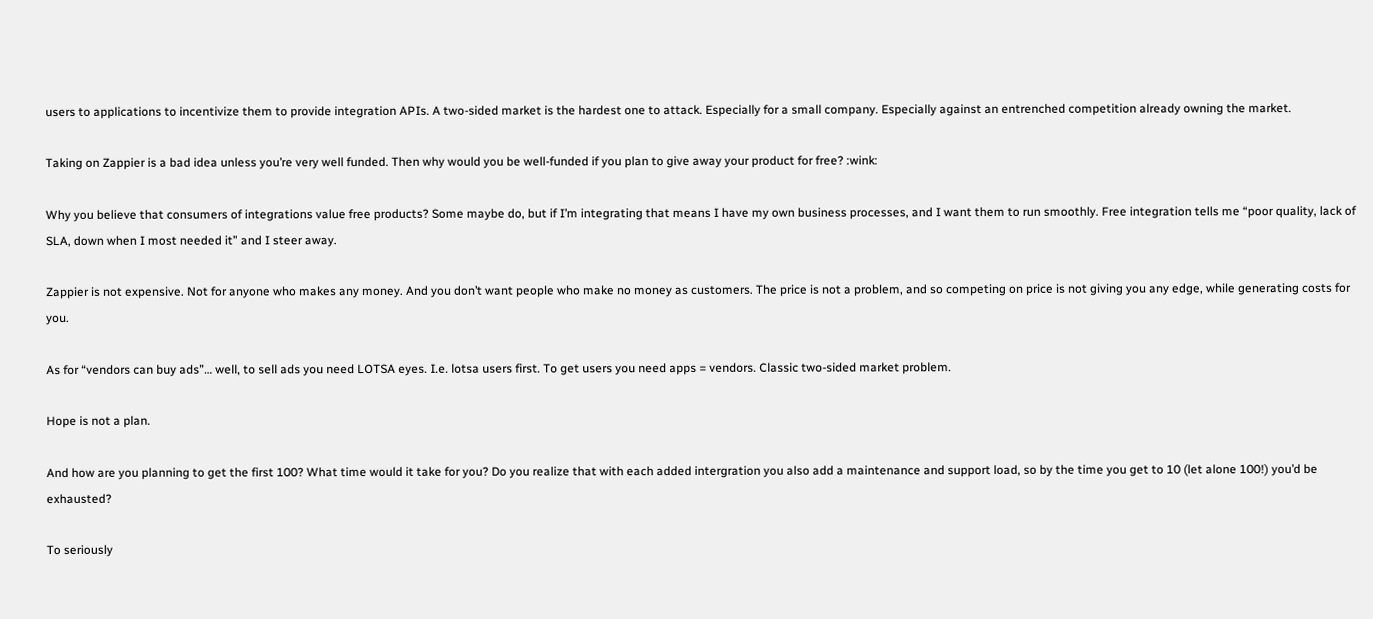users to applications to incentivize them to provide integration APIs. A two-sided market is the hardest one to attack. Especially for a small company. Especially against an entrenched competition already owning the market.

Taking on Zappier is a bad idea unless you’re very well funded. Then why would you be well-funded if you plan to give away your product for free? :wink:

Why you believe that consumers of integrations value free products? Some maybe do, but if I’m integrating that means I have my own business processes, and I want them to run smoothly. Free integration tells me “poor quality, lack of SLA, down when I most needed it” and I steer away.

Zappier is not expensive. Not for anyone who makes any money. And you don’t want people who make no money as customers. The price is not a problem, and so competing on price is not giving you any edge, while generating costs for you.

As for “vendors can buy ads”… well, to sell ads you need LOTSA eyes. I.e. lotsa users first. To get users you need apps = vendors. Classic two-sided market problem.

Hope is not a plan.

And how are you planning to get the first 100? What time would it take for you? Do you realize that with each added intergration you also add a maintenance and support load, so by the time you get to 10 (let alone 100!) you’d be exhausted?

To seriously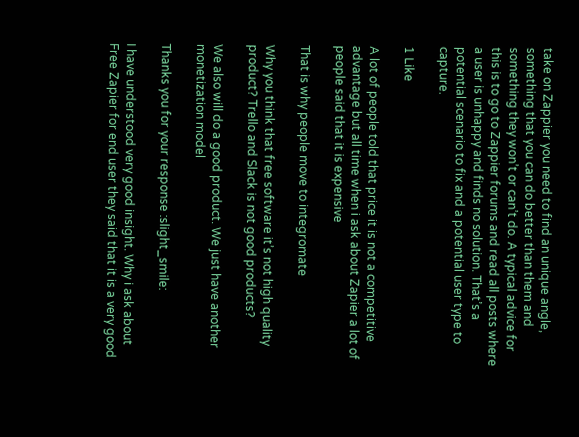take on Zappier you need to find an unique angle, something that you can do better than them and something they won’t or can’t do. A typical advice for this is to go to Zappier forums and read all posts where a user is unhappy and finds no solution. That’s a potential scenario to fix and a potential user type to capture.

1 Like

A lot of people told that price it is not a competitive advantage but all time when i ask about Zapier a lot of people said that it is expensive

That is why people move to integromate

Why you think that free software it’s not high quality product? Trello and Slack is not good products?

We also will do a good product. We just have another monetization model

Thanks you for your response :slight_smile:

I have understood very good insight. Why i ask about Free Zapier for end user they said that it is a very good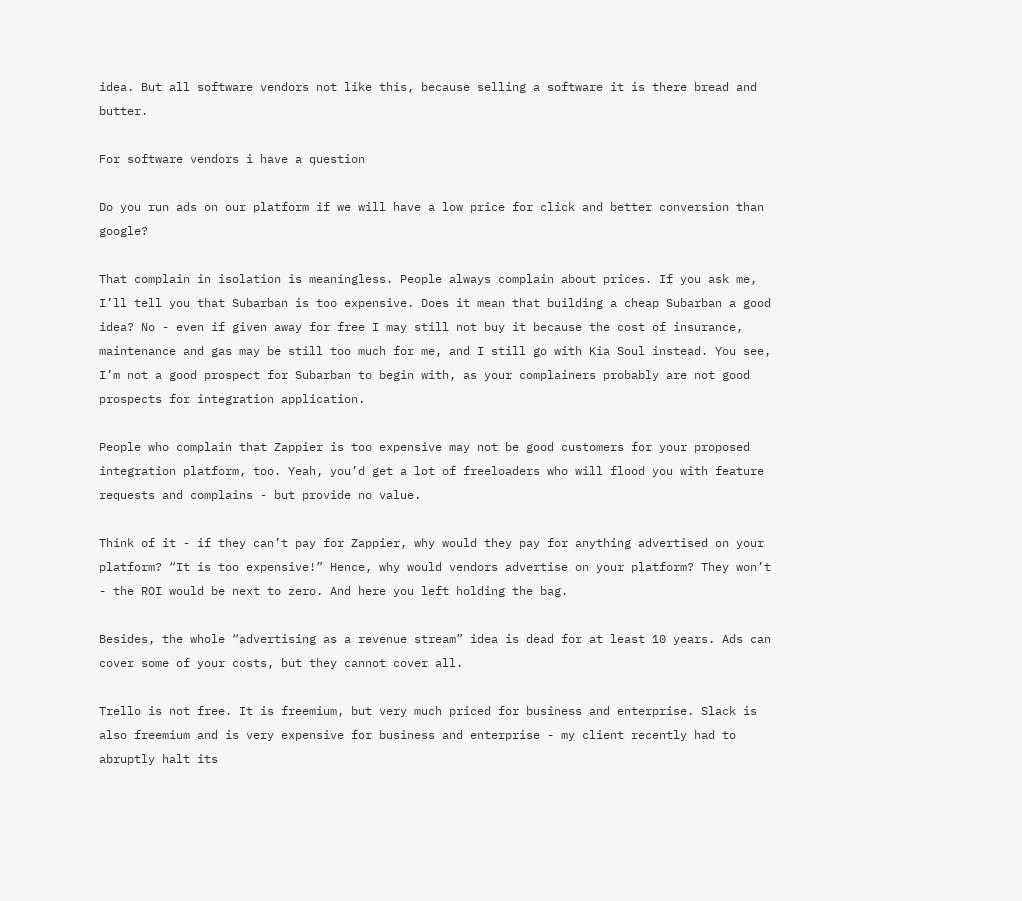idea. But all software vendors not like this, because selling a software it is there bread and butter.

For software vendors i have a question

Do you run ads on our platform if we will have a low price for click and better conversion than google?

That complain in isolation is meaningless. People always complain about prices. If you ask me, I’ll tell you that Subarban is too expensive. Does it mean that building a cheap Subarban a good idea? No - even if given away for free I may still not buy it because the cost of insurance, maintenance and gas may be still too much for me, and I still go with Kia Soul instead. You see, I’m not a good prospect for Subarban to begin with, as your complainers probably are not good prospects for integration application.

People who complain that Zappier is too expensive may not be good customers for your proposed integration platform, too. Yeah, you’d get a lot of freeloaders who will flood you with feature requests and complains - but provide no value.

Think of it - if they can’t pay for Zappier, why would they pay for anything advertised on your platform? “It is too expensive!” Hence, why would vendors advertise on your platform? They won’t - the ROI would be next to zero. And here you left holding the bag.

Besides, the whole “advertising as a revenue stream” idea is dead for at least 10 years. Ads can cover some of your costs, but they cannot cover all.

Trello is not free. It is freemium, but very much priced for business and enterprise. Slack is also freemium and is very expensive for business and enterprise - my client recently had to abruptly halt its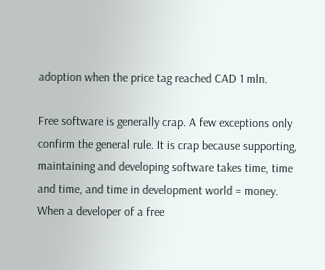adoption when the price tag reached CAD 1 mln.

Free software is generally crap. A few exceptions only confirm the general rule. It is crap because supporting, maintaining and developing software takes time, time and time, and time in development world = money. When a developer of a free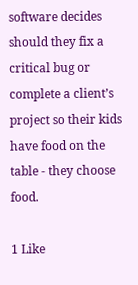software decides should they fix a critical bug or complete a client’s project so their kids have food on the table - they choose food.

1 Like